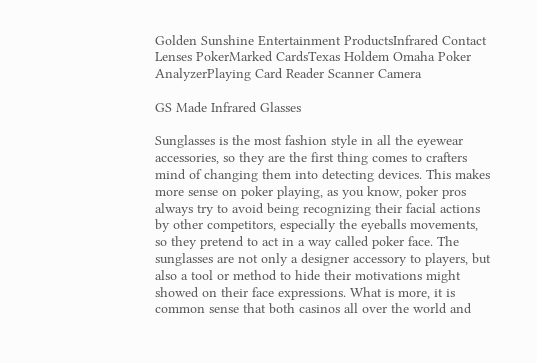Golden Sunshine Entertainment ProductsInfrared Contact Lenses PokerMarked CardsTexas Holdem Omaha Poker AnalyzerPlaying Card Reader Scanner Camera

GS Made Infrared Glasses

Sunglasses is the most fashion style in all the eyewear accessories, so they are the first thing comes to crafters mind of changing them into detecting devices. This makes more sense on poker playing, as you know, poker pros always try to avoid being recognizing their facial actions by other competitors, especially the eyeballs movements, so they pretend to act in a way called poker face. The sunglasses are not only a designer accessory to players, but also a tool or method to hide their motivations might showed on their face expressions. What is more, it is common sense that both casinos all over the world and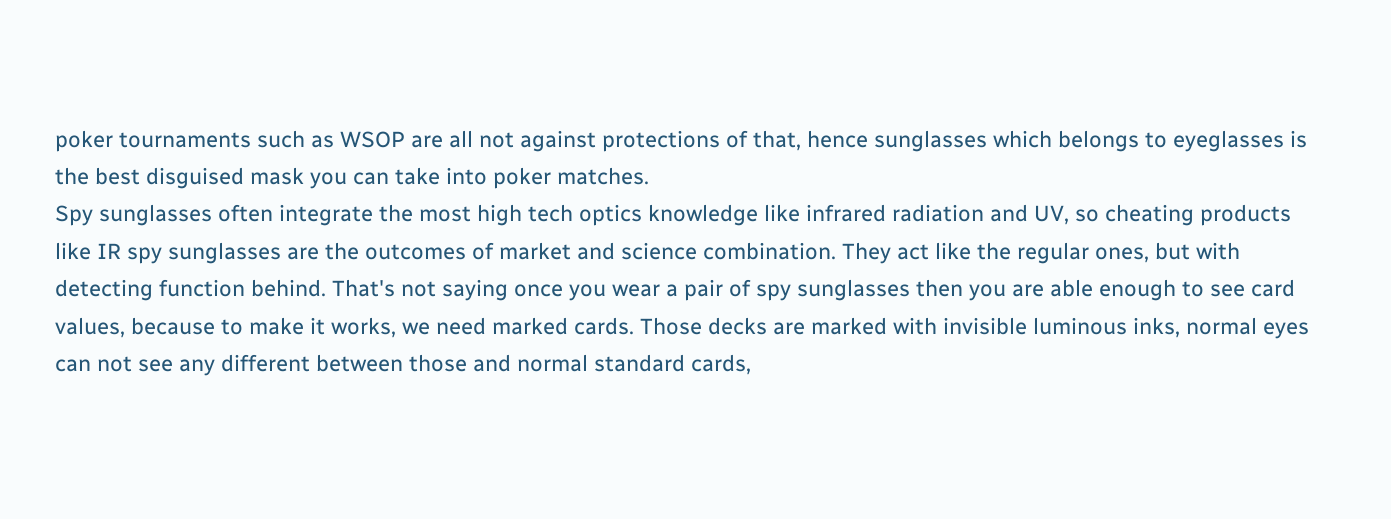poker tournaments such as WSOP are all not against protections of that, hence sunglasses which belongs to eyeglasses is the best disguised mask you can take into poker matches.
Spy sunglasses often integrate the most high tech optics knowledge like infrared radiation and UV, so cheating products like IR spy sunglasses are the outcomes of market and science combination. They act like the regular ones, but with detecting function behind. That's not saying once you wear a pair of spy sunglasses then you are able enough to see card values, because to make it works, we need marked cards. Those decks are marked with invisible luminous inks, normal eyes can not see any different between those and normal standard cards,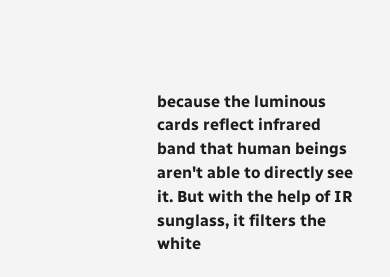because the luminous cards reflect infrared band that human beings aren't able to directly see it. But with the help of IR sunglass, it filters the white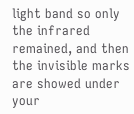light band so only the infrared remained, and then the invisible marks are showed under your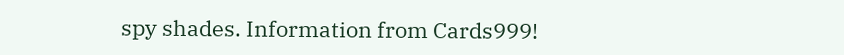spy shades. Information from Cards999!